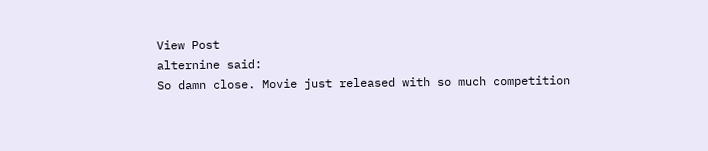View Post
alternine said:
So damn close. Movie just released with so much competition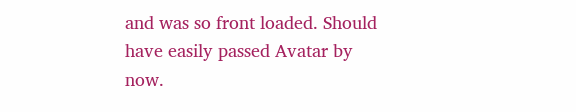and was so front loaded. Should have easily passed Avatar by now.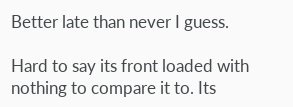Better late than never I guess.

Hard to say its front loaded with nothing to compare it to. Its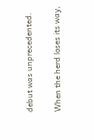debut was unprecedented.

When the herd loses its way,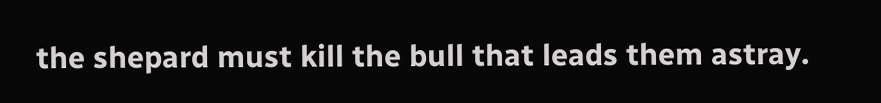the shepard must kill the bull that leads them astray.